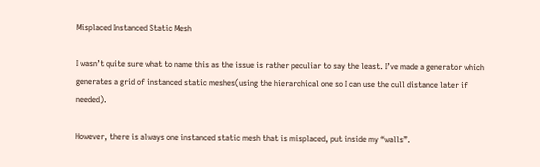Misplaced Instanced Static Mesh

I wasn’t quite sure what to name this as the issue is rather peculiar to say the least. I’ve made a generator which generates a grid of instanced static meshes(using the hierarchical one so I can use the cull distance later if needed).

However, there is always one instanced static mesh that is misplaced, put inside my “walls”.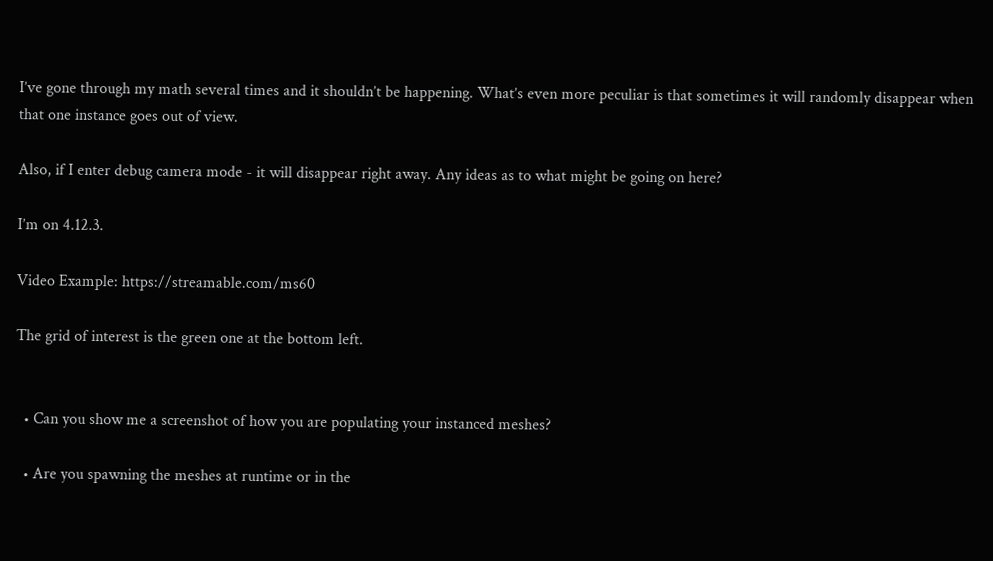I’ve gone through my math several times and it shouldn’t be happening. What’s even more peculiar is that sometimes it will randomly disappear when that one instance goes out of view.

Also, if I enter debug camera mode - it will disappear right away. Any ideas as to what might be going on here?

I’m on 4.12.3.

Video Example: https://streamable.com/ms60

The grid of interest is the green one at the bottom left.


  • Can you show me a screenshot of how you are populating your instanced meshes?

  • Are you spawning the meshes at runtime or in the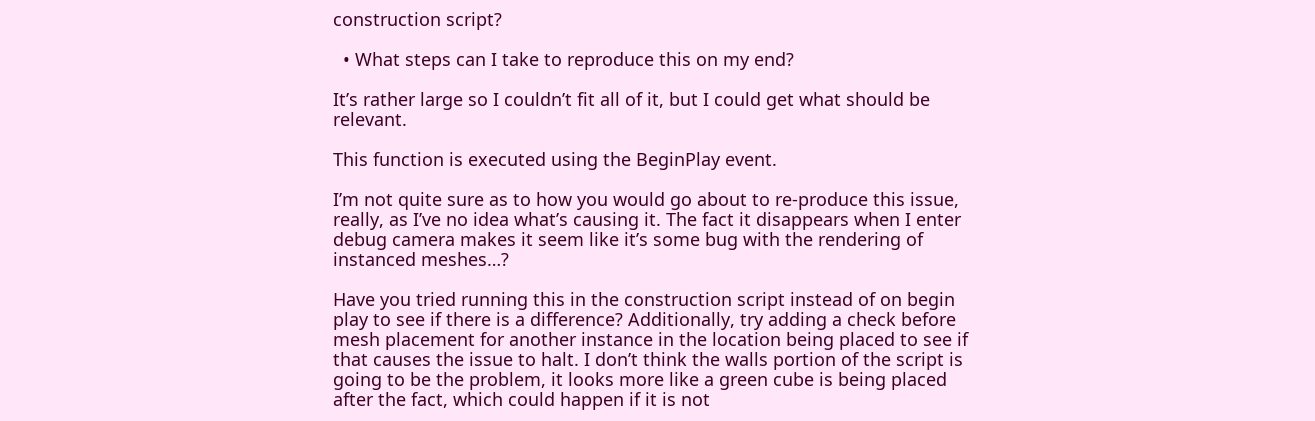construction script?

  • What steps can I take to reproduce this on my end?

It’s rather large so I couldn’t fit all of it, but I could get what should be relevant.

This function is executed using the BeginPlay event.

I’m not quite sure as to how you would go about to re-produce this issue, really, as I’ve no idea what’s causing it. The fact it disappears when I enter debug camera makes it seem like it’s some bug with the rendering of instanced meshes…?

Have you tried running this in the construction script instead of on begin play to see if there is a difference? Additionally, try adding a check before mesh placement for another instance in the location being placed to see if that causes the issue to halt. I don’t think the walls portion of the script is going to be the problem, it looks more like a green cube is being placed after the fact, which could happen if it is not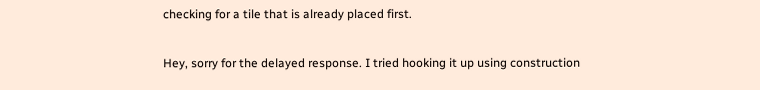checking for a tile that is already placed first.

Hey, sorry for the delayed response. I tried hooking it up using construction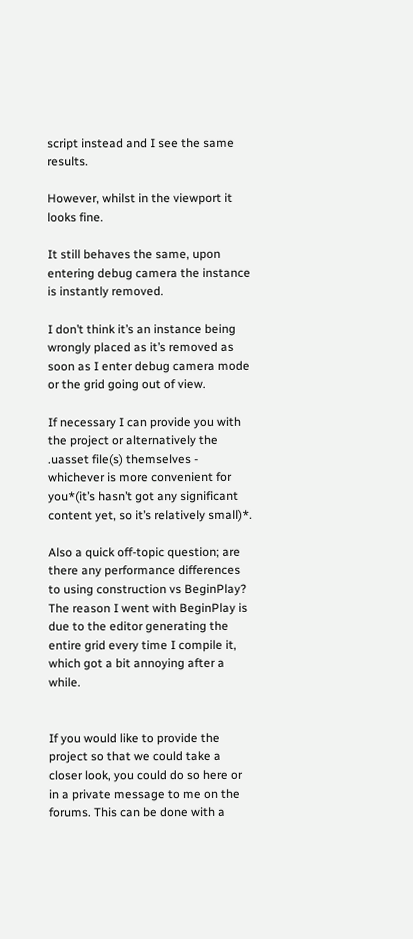script instead and I see the same results.

However, whilst in the viewport it looks fine.

It still behaves the same, upon entering debug camera the instance is instantly removed.

I don’t think it’s an instance being wrongly placed as it’s removed as soon as I enter debug camera mode or the grid going out of view.

If necessary I can provide you with the project or alternatively the .uasset file(s) themselves - whichever is more convenient for you*(it’s hasn’t got any significant content yet, so it’s relatively small)*.

Also a quick off-topic question; are there any performance differences to using construction vs BeginPlay? The reason I went with BeginPlay is due to the editor generating the entire grid every time I compile it, which got a bit annoying after a while.


If you would like to provide the project so that we could take a closer look, you could do so here or in a private message to me on the forums. This can be done with a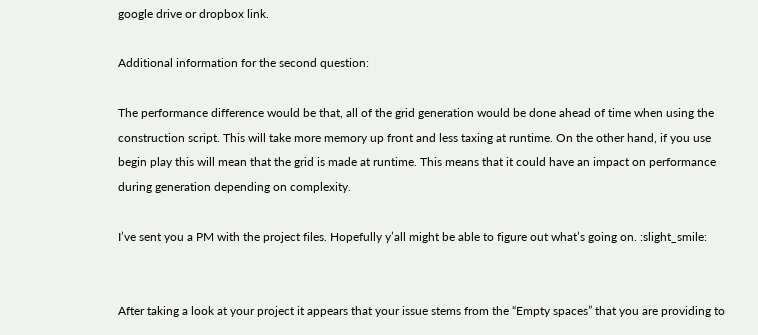google drive or dropbox link.

Additional information for the second question:

The performance difference would be that, all of the grid generation would be done ahead of time when using the construction script. This will take more memory up front and less taxing at runtime. On the other hand, if you use begin play this will mean that the grid is made at runtime. This means that it could have an impact on performance during generation depending on complexity.

I’ve sent you a PM with the project files. Hopefully y’all might be able to figure out what’s going on. :slight_smile:


After taking a look at your project it appears that your issue stems from the “Empty spaces” that you are providing to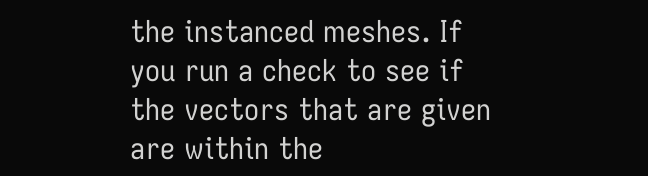the instanced meshes. If you run a check to see if the vectors that are given are within the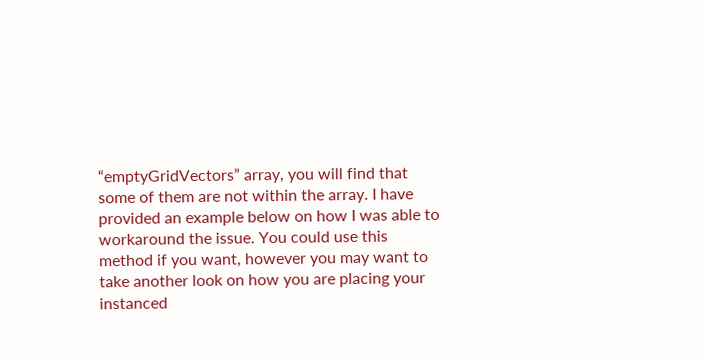“emptyGridVectors” array, you will find that some of them are not within the array. I have provided an example below on how I was able to workaround the issue. You could use this method if you want, however you may want to take another look on how you are placing your instanced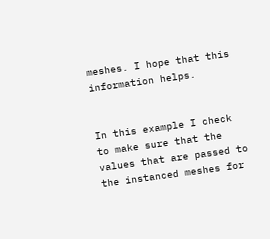meshes. I hope that this information helps.


In this example I check to make sure that the values that are passed to the instanced meshes for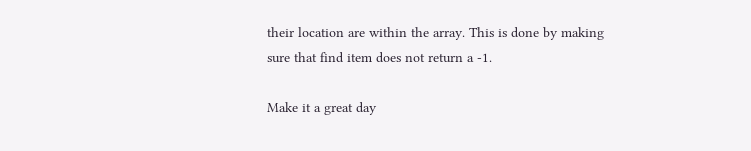their location are within the array. This is done by making sure that find item does not return a -1.

Make it a great day